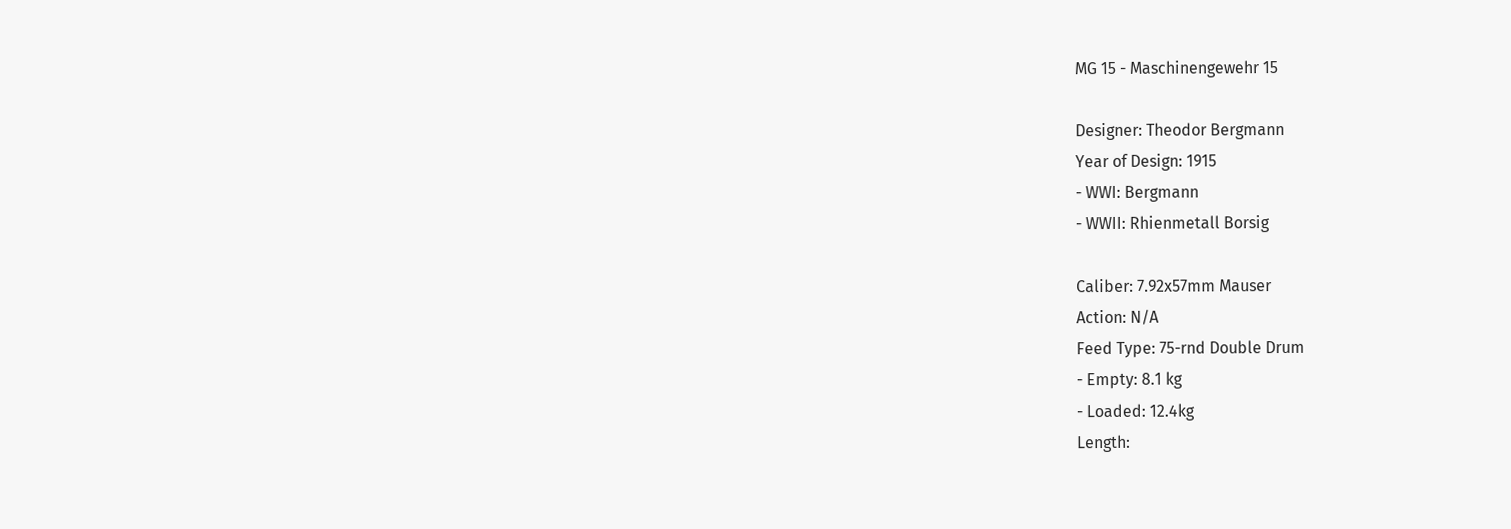MG 15 - Maschinengewehr 15

Designer: Theodor Bergmann
Year of Design: 1915
- WWI: Bergmann
- WWII: Rhienmetall Borsig

Caliber: 7.92x57mm Mauser
Action: N/A
Feed Type: 75-rnd Double Drum
- Empty: 8.1 kg
- Loaded: 12.4kg
Length: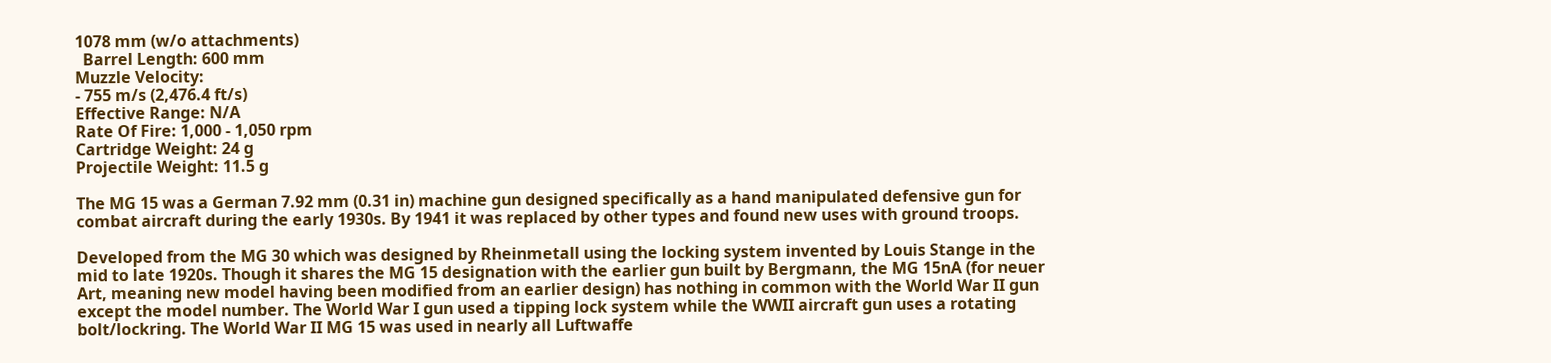1078 mm (w/o attachments)
  Barrel Length: 600 mm
Muzzle Velocity:
- 755 m/s (2,476.4 ft/s)
Effective Range: N/A
Rate Of Fire: 1,000 - 1,050 rpm
Cartridge Weight: 24 g
Projectile Weight: 11.5 g

The MG 15 was a German 7.92 mm (0.31 in) machine gun designed specifically as a hand manipulated defensive gun for combat aircraft during the early 1930s. By 1941 it was replaced by other types and found new uses with ground troops.

Developed from the MG 30 which was designed by Rheinmetall using the locking system invented by Louis Stange in the mid to late 1920s. Though it shares the MG 15 designation with the earlier gun built by Bergmann, the MG 15nA (for neuer Art, meaning new model having been modified from an earlier design) has nothing in common with the World War II gun except the model number. The World War I gun used a tipping lock system while the WWII aircraft gun uses a rotating bolt/lockring. The World War II MG 15 was used in nearly all Luftwaffe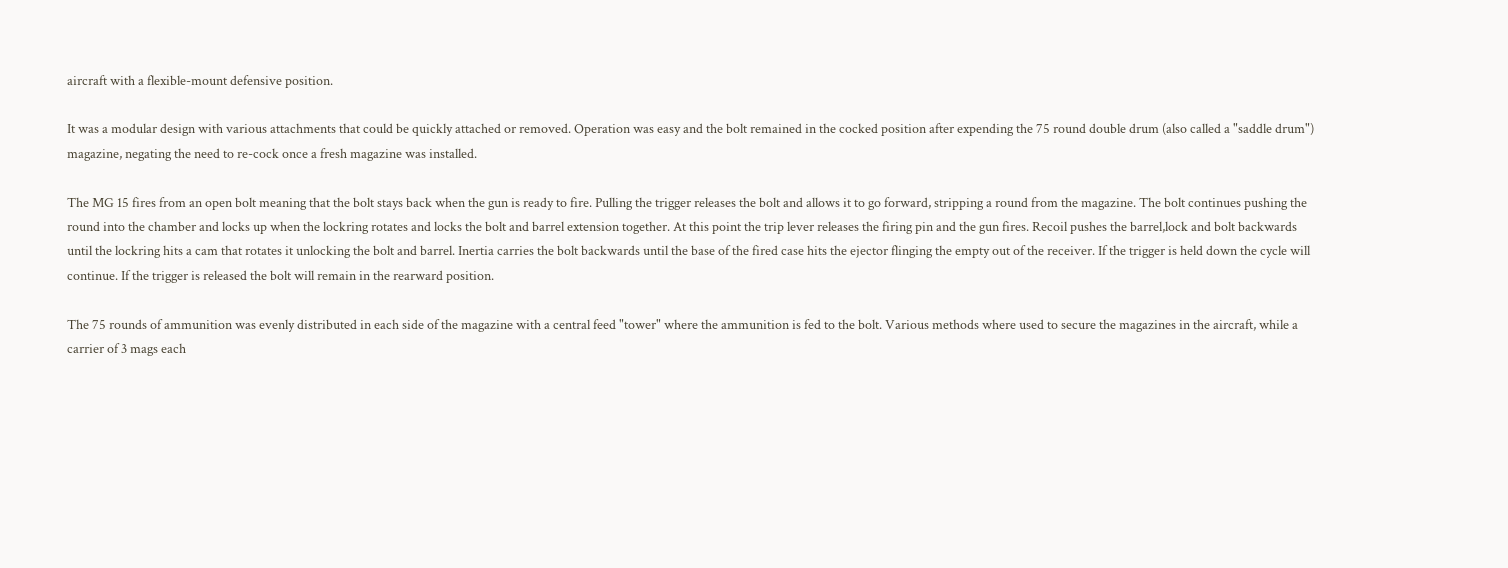aircraft with a flexible-mount defensive position.

It was a modular design with various attachments that could be quickly attached or removed. Operation was easy and the bolt remained in the cocked position after expending the 75 round double drum (also called a "saddle drum") magazine, negating the need to re-cock once a fresh magazine was installed.

The MG 15 fires from an open bolt meaning that the bolt stays back when the gun is ready to fire. Pulling the trigger releases the bolt and allows it to go forward, stripping a round from the magazine. The bolt continues pushing the round into the chamber and locks up when the lockring rotates and locks the bolt and barrel extension together. At this point the trip lever releases the firing pin and the gun fires. Recoil pushes the barrel,lock and bolt backwards until the lockring hits a cam that rotates it unlocking the bolt and barrel. Inertia carries the bolt backwards until the base of the fired case hits the ejector flinging the empty out of the receiver. If the trigger is held down the cycle will continue. If the trigger is released the bolt will remain in the rearward position.

The 75 rounds of ammunition was evenly distributed in each side of the magazine with a central feed "tower" where the ammunition is fed to the bolt. Various methods where used to secure the magazines in the aircraft, while a carrier of 3 mags each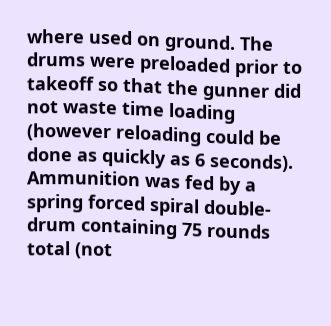where used on ground. The drums were preloaded prior to takeoff so that the gunner did not waste time loading (however reloading could be done as quickly as 6 seconds). Ammunition was fed by a spring forced spiral double-drum containing 75 rounds total (not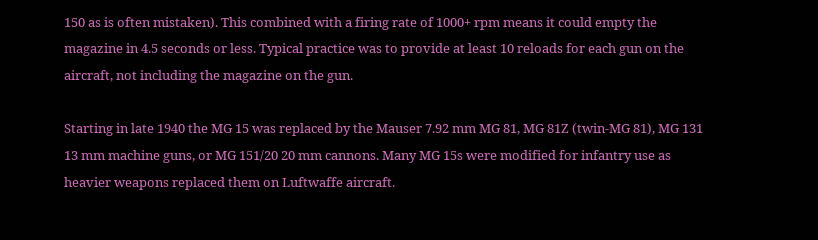150 as is often mistaken). This combined with a firing rate of 1000+ rpm means it could empty the magazine in 4.5 seconds or less. Typical practice was to provide at least 10 reloads for each gun on the aircraft, not including the magazine on the gun.

Starting in late 1940 the MG 15 was replaced by the Mauser 7.92 mm MG 81, MG 81Z (twin-MG 81), MG 131 13 mm machine guns, or MG 151/20 20 mm cannons. Many MG 15s were modified for infantry use as heavier weapons replaced them on Luftwaffe aircraft.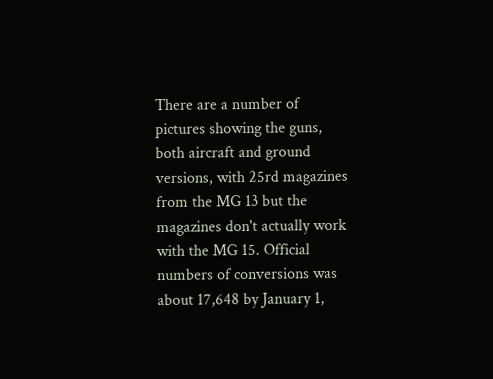There are a number of pictures showing the guns, both aircraft and ground versions, with 25rd magazines from the MG 13 but the magazines don't actually work with the MG 15. Official numbers of conversions was about 17,648 by January 1,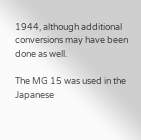1944, although additional conversions may have been done as well.

The MG 15 was used in the Japanese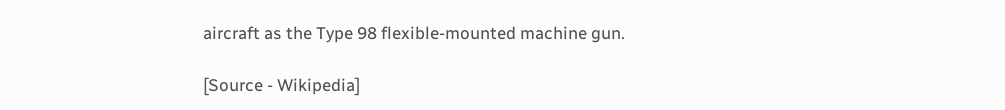aircraft as the Type 98 flexible-mounted machine gun.

[Source - Wikipedia]